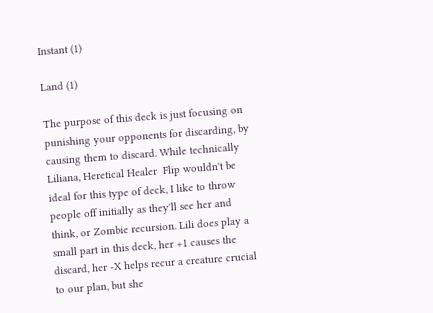Instant (1)

Land (1)

The purpose of this deck is just focusing on punishing your opponents for discarding, by causing them to discard. While technically Liliana, Heretical Healer  Flip wouldn't be ideal for this type of deck, I like to throw people off initially as they'll see her and think, or Zombie recursion. Lili does play a small part in this deck, her +1 causes the discard, her -X helps recur a creature crucial to our plan, but she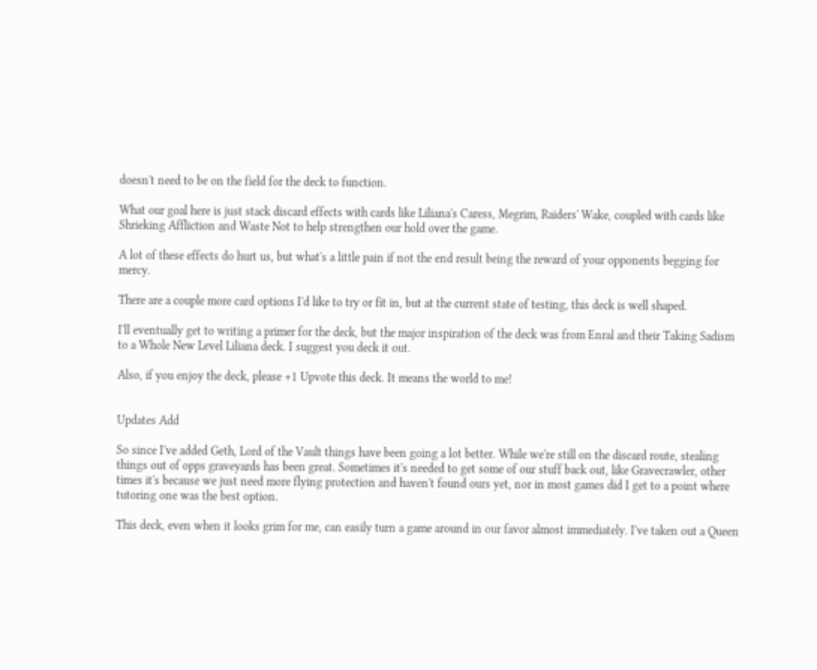doesn't need to be on the field for the deck to function.

What our goal here is just stack discard effects with cards like Liliana's Caress, Megrim, Raiders' Wake, coupled with cards like Shrieking Affliction and Waste Not to help strengthen our hold over the game.

A lot of these effects do hurt us, but what's a little pain if not the end result being the reward of your opponents begging for mercy.

There are a couple more card options I'd like to try or fit in, but at the current state of testing, this deck is well shaped.

I'll eventually get to writing a primer for the deck, but the major inspiration of the deck was from Enral and their Taking Sadism to a Whole New Level Liliana deck. I suggest you deck it out.

Also, if you enjoy the deck, please +1 Upvote this deck. It means the world to me!


Updates Add

So since I've added Geth, Lord of the Vault things have been going a lot better. While we're still on the discard route, stealing things out of opps graveyards has been great. Sometimes it's needed to get some of our stuff back out, like Gravecrawler, other times it's because we just need more flying protection and haven't found ours yet, nor in most games did I get to a point where tutoring one was the best option.

This deck, even when it looks grim for me, can easily turn a game around in our favor almost immediately. I've taken out a Queen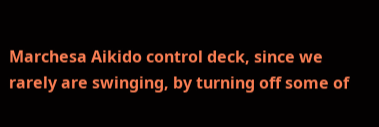Marchesa Aikido control deck, since we rarely are swinging, by turning off some of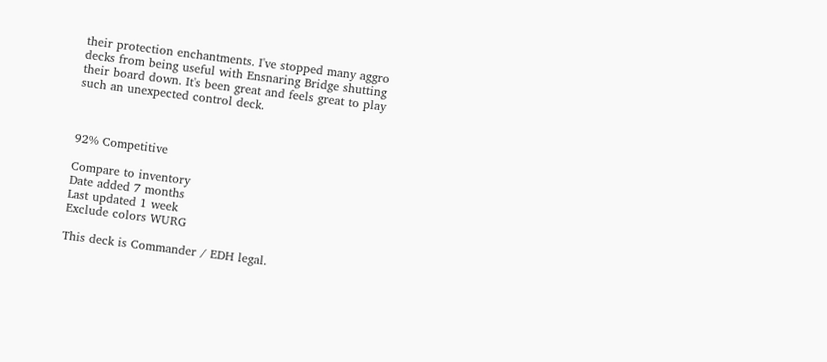their protection enchantments. I've stopped many aggro decks from being useful with Ensnaring Bridge shutting their board down. It's been great and feels great to play such an unexpected control deck.



92% Competitive

Compare to inventory
Date added 7 months
Last updated 1 week
Exclude colors WURG

This deck is Commander / EDH legal.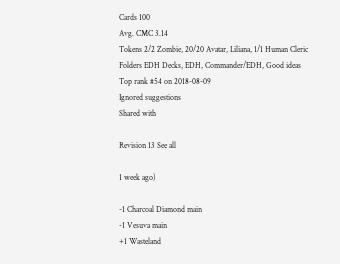Cards 100
Avg. CMC 3.14
Tokens 2/2 Zombie, 20/20 Avatar, Liliana, 1/1 Human Cleric
Folders EDH Decks, EDH, Commander/EDH, Good ideas
Top rank #54 on 2018-08-09
Ignored suggestions
Shared with

Revision 13 See all

1 week ago)

-1 Charcoal Diamond main
-1 Vesuva main
+1 Wasteland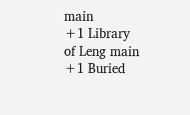main
+1 Library of Leng main
+1 Buried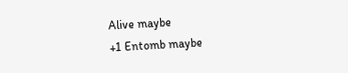Alive maybe
+1 Entomb maybe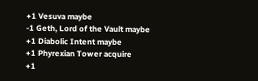+1 Vesuva maybe
-1 Geth, Lord of the Vault maybe
+1 Diabolic Intent maybe
+1 Phyrexian Tower acquire
+1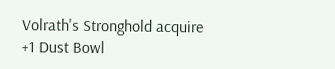Volrath's Stronghold acquire
+1 Dust Bowl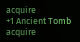acquire
+1 Ancient Tomb acquire